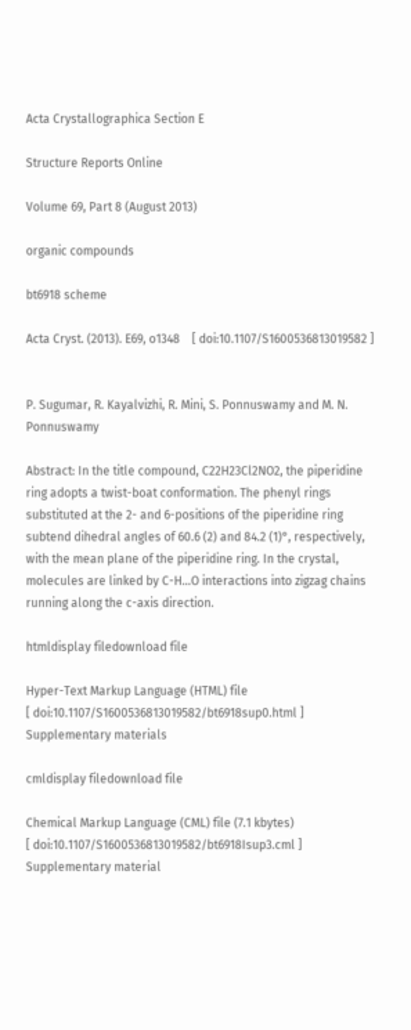Acta Crystallographica Section E

Structure Reports Online

Volume 69, Part 8 (August 2013)

organic compounds

bt6918 scheme

Acta Cryst. (2013). E69, o1348    [ doi:10.1107/S1600536813019582 ]


P. Sugumar, R. Kayalvizhi, R. Mini, S. Ponnuswamy and M. N. Ponnuswamy

Abstract: In the title compound, C22H23Cl2NO2, the piperidine ring adopts a twist-boat conformation. The phenyl rings substituted at the 2- and 6-positions of the piperidine ring subtend dihedral angles of 60.6 (2) and 84.2 (1)°, respectively, with the mean plane of the piperidine ring. In the crystal, molecules are linked by C-H...O interactions into zigzag chains running along the c-axis direction.

htmldisplay filedownload file

Hyper-Text Markup Language (HTML) file
[ doi:10.1107/S1600536813019582/bt6918sup0.html ]
Supplementary materials

cmldisplay filedownload file

Chemical Markup Language (CML) file (7.1 kbytes)
[ doi:10.1107/S1600536813019582/bt6918Isup3.cml ]
Supplementary material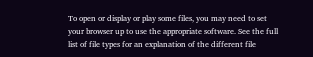To open or display or play some files, you may need to set your browser up to use the appropriate software. See the full list of file types for an explanation of the different file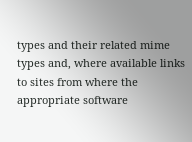types and their related mime types and, where available links to sites from where the appropriate software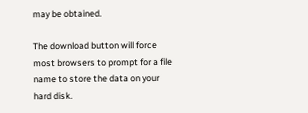may be obtained.

The download button will force most browsers to prompt for a file name to store the data on your hard disk.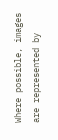Where possible, images are represented by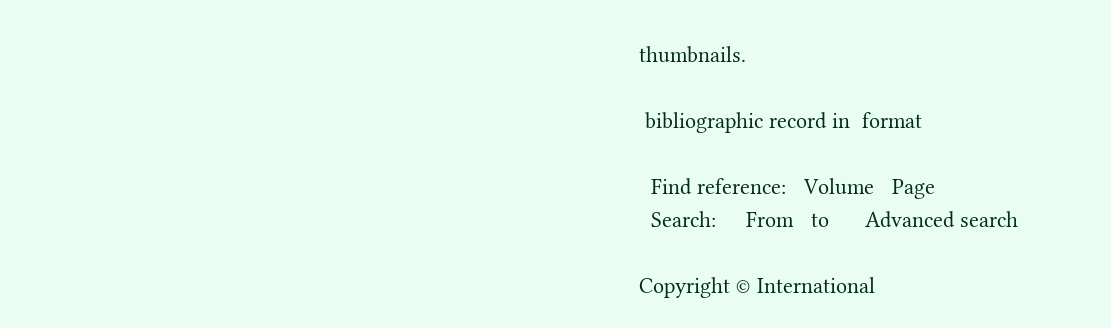thumbnails.

 bibliographic record in  format

  Find reference:   Volume   Page
  Search:     From   to      Advanced search

Copyright © International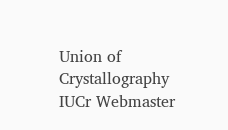Union of Crystallography
IUCr Webmaster